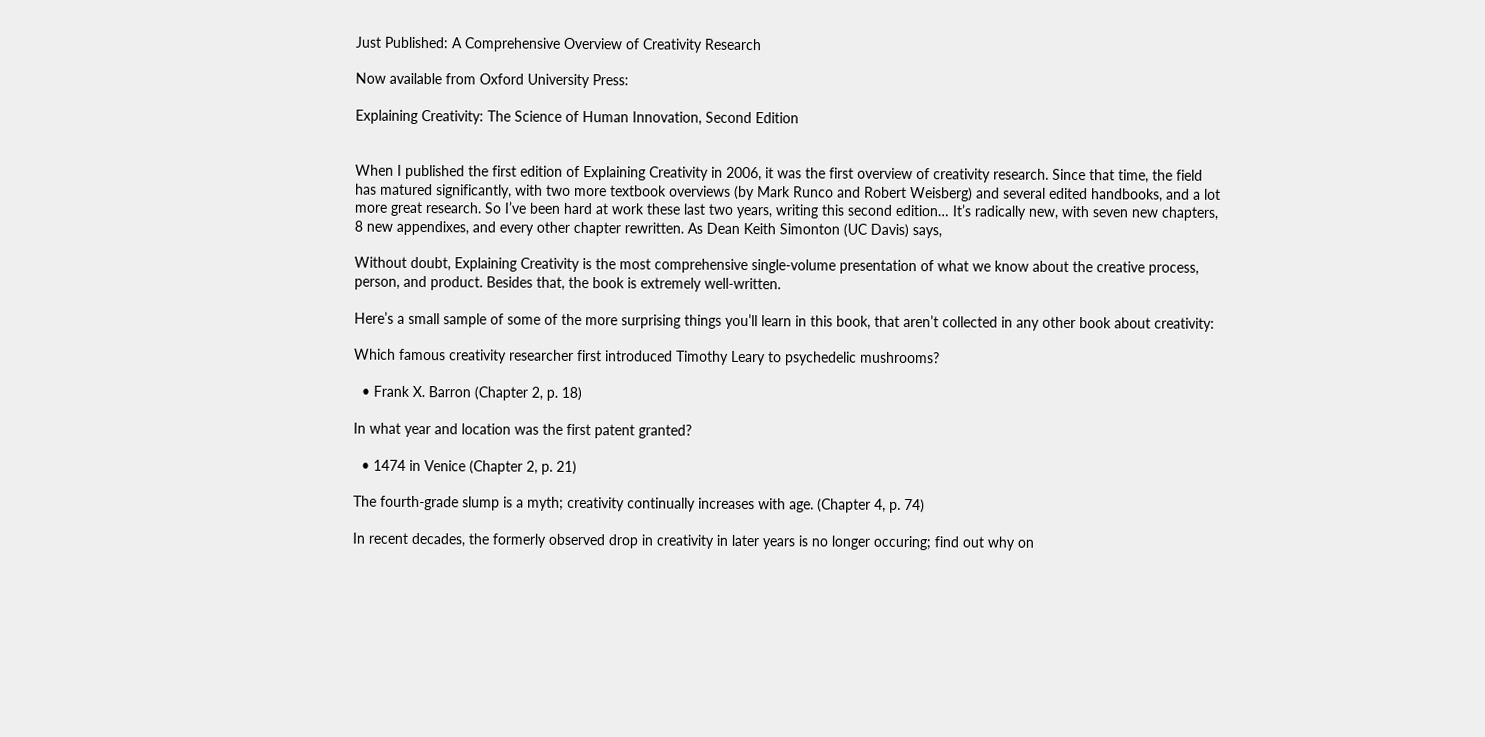Just Published: A Comprehensive Overview of Creativity Research

Now available from Oxford University Press:

Explaining Creativity: The Science of Human Innovation, Second Edition


When I published the first edition of Explaining Creativity in 2006, it was the first overview of creativity research. Since that time, the field has matured significantly, with two more textbook overviews (by Mark Runco and Robert Weisberg) and several edited handbooks, and a lot more great research. So I’ve been hard at work these last two years, writing this second edition… It’s radically new, with seven new chapters, 8 new appendixes, and every other chapter rewritten. As Dean Keith Simonton (UC Davis) says,

Without doubt, Explaining Creativity is the most comprehensive single-volume presentation of what we know about the creative process, person, and product. Besides that, the book is extremely well-written.

Here’s a small sample of some of the more surprising things you’ll learn in this book, that aren’t collected in any other book about creativity:

Which famous creativity researcher first introduced Timothy Leary to psychedelic mushrooms?

  • Frank X. Barron (Chapter 2, p. 18)

In what year and location was the first patent granted?

  • 1474 in Venice (Chapter 2, p. 21)

The fourth-grade slump is a myth; creativity continually increases with age. (Chapter 4, p. 74)

In recent decades, the formerly observed drop in creativity in later years is no longer occuring; find out why on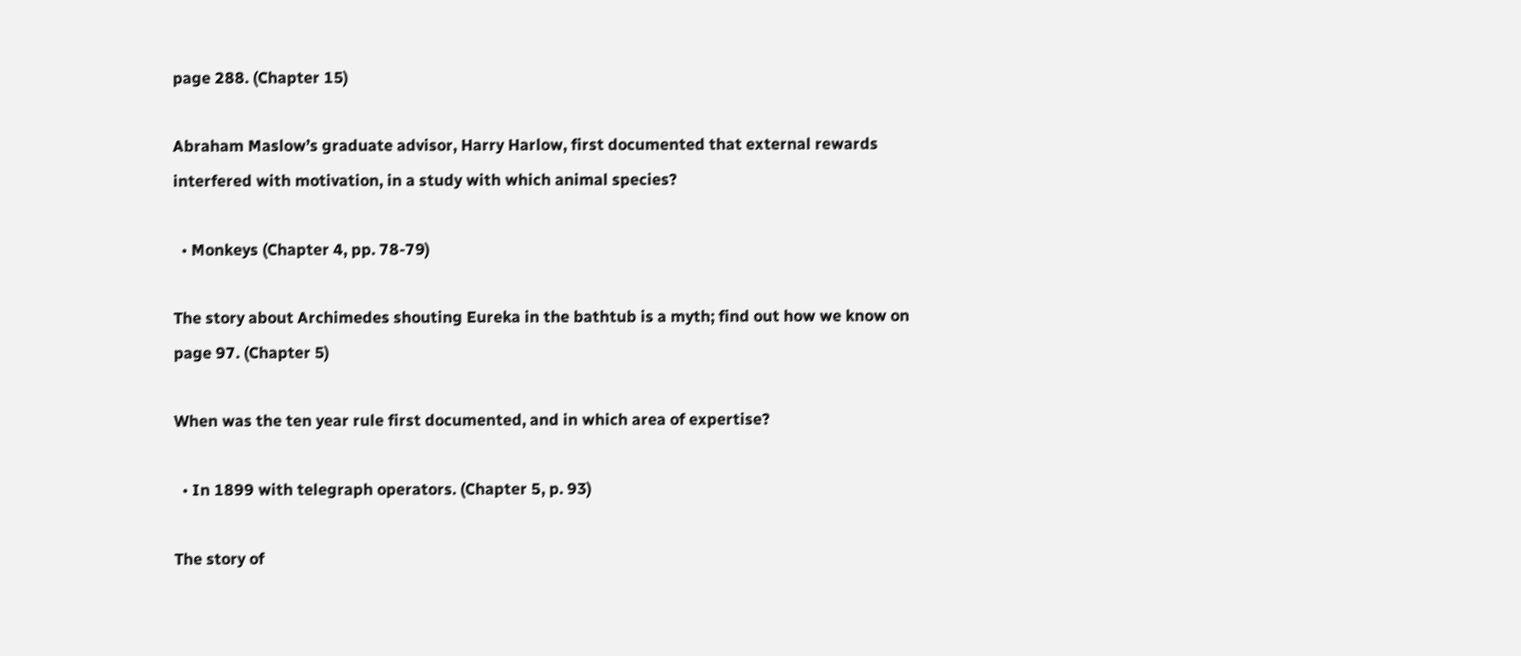page 288. (Chapter 15)

Abraham Maslow’s graduate advisor, Harry Harlow, first documented that external rewards interfered with motivation, in a study with which animal species?

  • Monkeys (Chapter 4, pp. 78-79)

The story about Archimedes shouting Eureka in the bathtub is a myth; find out how we know on page 97. (Chapter 5)

When was the ten year rule first documented, and in which area of expertise?

  • In 1899 with telegraph operators. (Chapter 5, p. 93)

The story of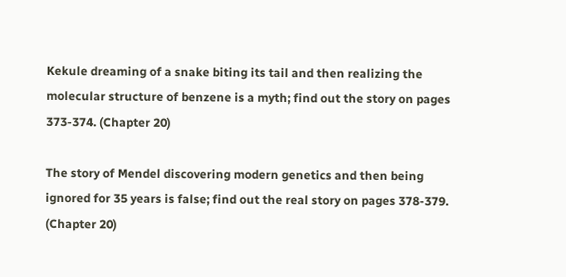Kekule dreaming of a snake biting its tail and then realizing the molecular structure of benzene is a myth; find out the story on pages 373-374. (Chapter 20)

The story of Mendel discovering modern genetics and then being ignored for 35 years is false; find out the real story on pages 378-379. (Chapter 20)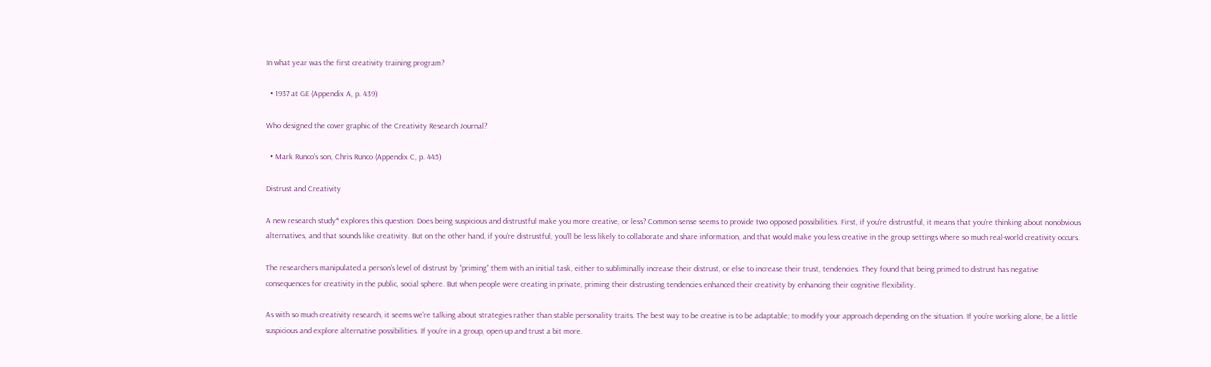In what year was the first creativity training program?

  • 1937 at GE (Appendix A, p. 439)

Who designed the cover graphic of the Creativity Research Journal?

  • Mark Runco’s son, Chris Runco (Appendix C, p. 445)

Distrust and Creativity

A new research study* explores this question: Does being suspicious and distrustful make you more creative, or less? Common sense seems to provide two opposed possibilities. First, if you’re distrustful, it means that you’re thinking about nonobvious alternatives, and that sounds like creativity. But on the other hand, if you’re distrustful, you’ll be less likely to collaborate and share information, and that would make you less creative in the group settings where so much real-world creativity occurs.

The researchers manipulated a person’s level of distrust by “priming” them with an initial task, either to subliminally increase their distrust, or else to increase their trust, tendencies. They found that being primed to distrust has negative consequences for creativity in the public, social sphere. But when people were creating in private, priming their distrusting tendencies enhanced their creativity by enhancing their cognitive flexibility.

As with so much creativity research, it seems we’re talking about strategies rather than stable personality traits. The best way to be creative is to be adaptable; to modify your approach depending on the situation. If you’re working alone, be a little suspicious and explore alternative possibilities. If you’re in a group, open up and trust a bit more.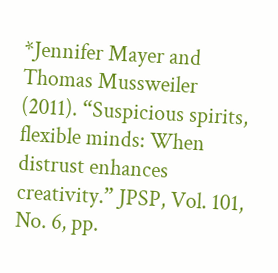*Jennifer Mayer and Thomas Mussweiler (2011). “Suspicious spirits, flexible minds: When distrust enhances creativity.” JPSP, Vol. 101, No. 6, pp.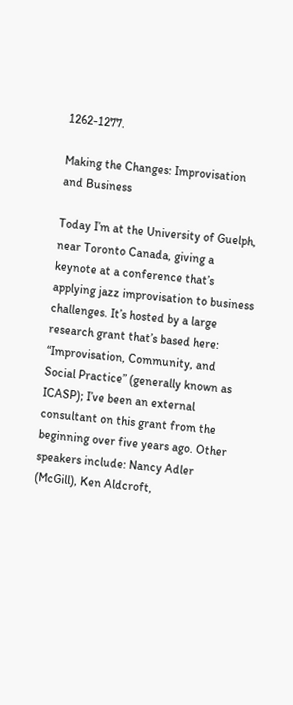1262-1277.

Making the Changes: Improvisation and Business

Today I’m at the University of Guelph, near Toronto Canada, giving a keynote at a conference that’s applying jazz improvisation to business challenges. It’s hosted by a large research grant that’s based here: “Improvisation, Community, and Social Practice” (generally known as ICASP); I’ve been an external consultant on this grant from the beginning over five years ago. Other speakers include: Nancy Adler (McGill), Ken Aldcroft,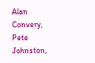Alan Convery, Pete Johnston,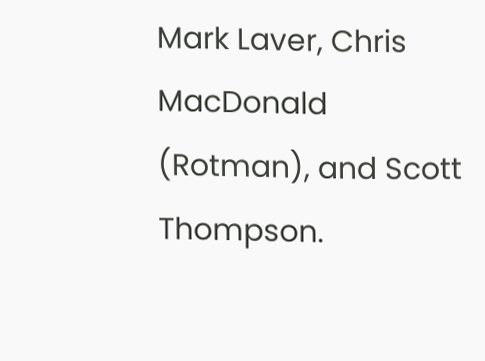Mark Laver, Chris MacDonald (Rotman), and Scott Thompson.